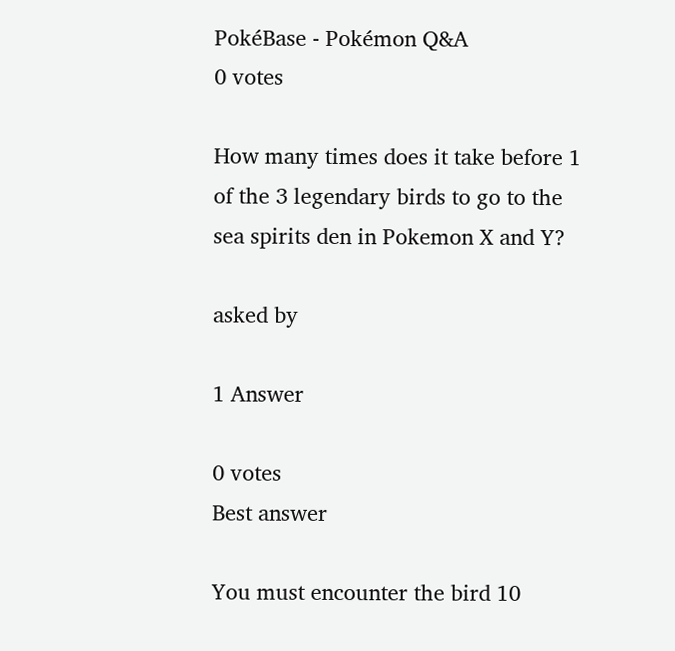PokéBase - Pokémon Q&A
0 votes

How many times does it take before 1 of the 3 legendary birds to go to the sea spirits den in Pokemon X and Y?

asked by

1 Answer

0 votes
Best answer

You must encounter the bird 10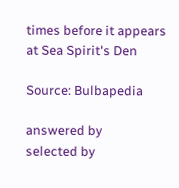times before it appears at Sea Spirit's Den

Source: Bulbapedia

answered by
selected by